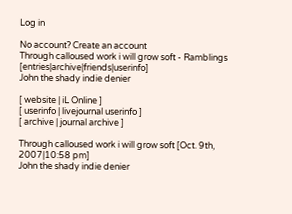Log in

No account? Create an account
Through calloused work i will grow soft - Ramblings [entries|archive|friends|userinfo]
John the shady indie denier

[ website | iL Online ]
[ userinfo | livejournal userinfo ]
[ archive | journal archive ]

Through calloused work i will grow soft [Oct. 9th, 2007|10:58 pm]
John the shady indie denier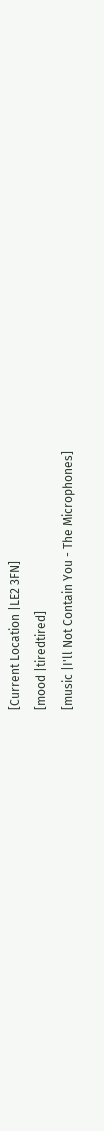[Current Location |LE2 3FN]
[mood |tiredtired]
[music |I'll Not Contain You - The Microphones]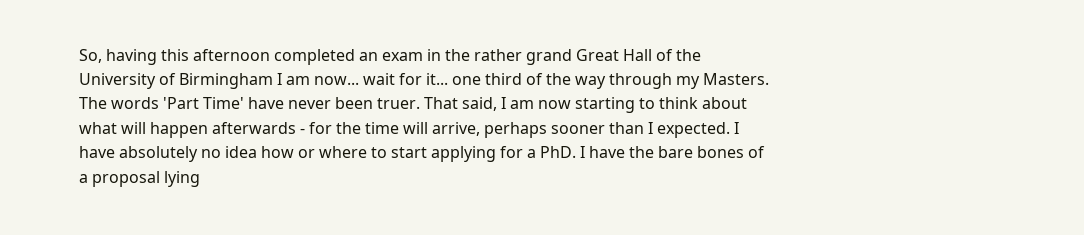So, having this afternoon completed an exam in the rather grand Great Hall of the University of Birmingham I am now... wait for it... one third of the way through my Masters. The words 'Part Time' have never been truer. That said, I am now starting to think about what will happen afterwards - for the time will arrive, perhaps sooner than I expected. I have absolutely no idea how or where to start applying for a PhD. I have the bare bones of a proposal lying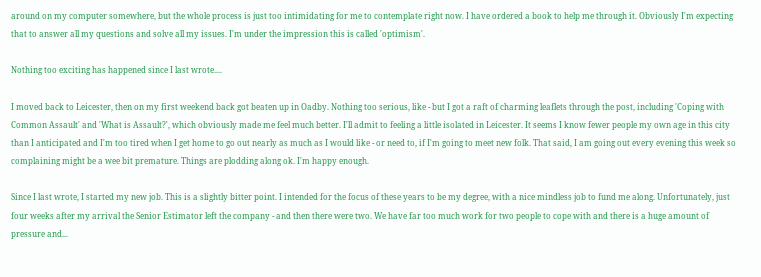around on my computer somewhere, but the whole process is just too intimidating for me to contemplate right now. I have ordered a book to help me through it. Obviously I'm expecting that to answer all my questions and solve all my issues. I'm under the impression this is called 'optimism'.

Nothing too exciting has happened since I last wrote....

I moved back to Leicester, then on my first weekend back got beaten up in Oadby. Nothing too serious, like - but I got a raft of charming leaflets through the post, including 'Coping with Common Assault' and 'What is Assault?', which obviously made me feel much better. I'll admit to feeling a little isolated in Leicester. It seems I know fewer people my own age in this city than I anticipated and I'm too tired when I get home to go out nearly as much as I would like - or need to, if I'm going to meet new folk. That said, I am going out every evening this week so complaining might be a wee bit premature. Things are plodding along ok. I'm happy enough.

Since I last wrote, I started my new job. This is a slightly bitter point. I intended for the focus of these years to be my degree, with a nice mindless job to fund me along. Unfortunately, just four weeks after my arrival the Senior Estimator left the company - and then there were two. We have far too much work for two people to cope with and there is a huge amount of pressure and...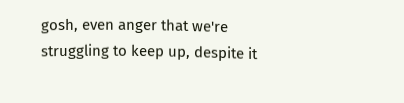gosh, even anger that we're struggling to keep up, despite it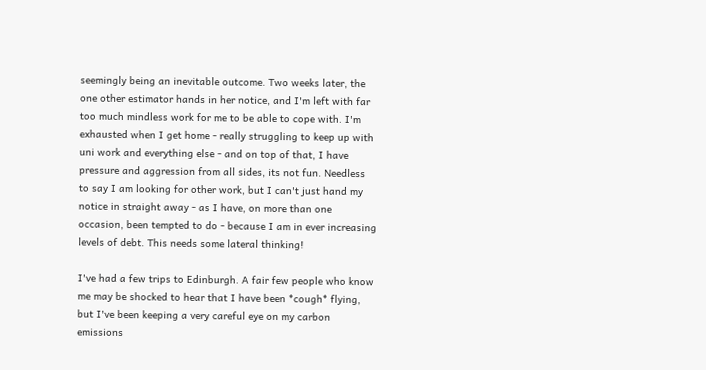seemingly being an inevitable outcome. Two weeks later, the one other estimator hands in her notice, and I'm left with far too much mindless work for me to be able to cope with. I'm exhausted when I get home - really struggling to keep up with uni work and everything else - and on top of that, I have pressure and aggression from all sides, its not fun. Needless to say I am looking for other work, but I can't just hand my notice in straight away - as I have, on more than one occasion, been tempted to do - because I am in ever increasing levels of debt. This needs some lateral thinking!

I've had a few trips to Edinburgh. A fair few people who know me may be shocked to hear that I have been *cough* flying, but I've been keeping a very careful eye on my carbon emissions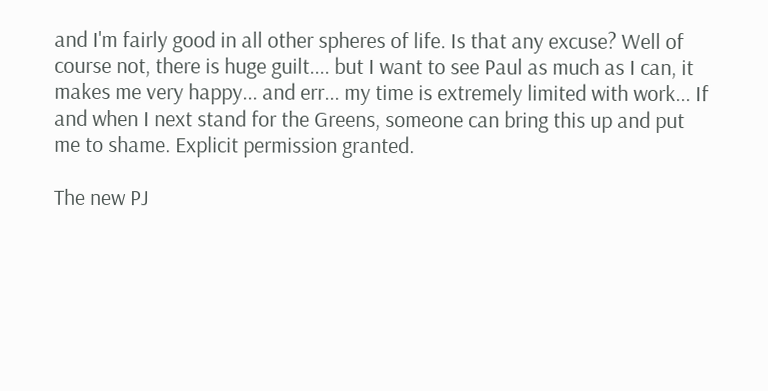and I'm fairly good in all other spheres of life. Is that any excuse? Well of course not, there is huge guilt.... but I want to see Paul as much as I can, it makes me very happy... and err... my time is extremely limited with work... If and when I next stand for the Greens, someone can bring this up and put me to shame. Explicit permission granted.

The new PJ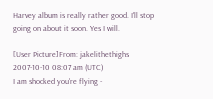Harvey album is really rather good. I'll stop going on about it soon. Yes I will.

[User Picture]From: jakelithethighs
2007-10-10 08:07 am (UTC)
I am shocked you're flying -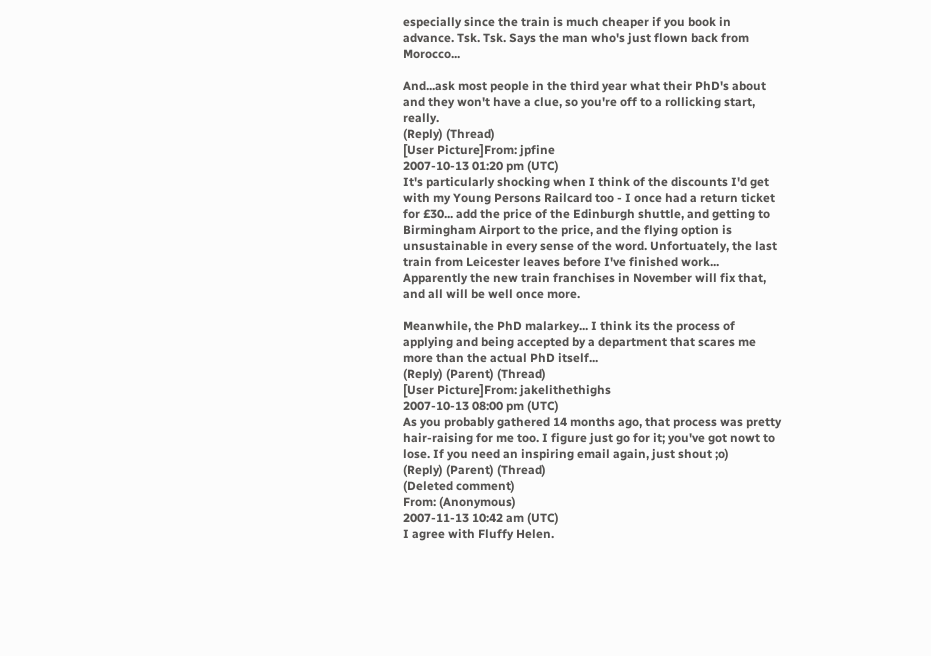especially since the train is much cheaper if you book in advance. Tsk. Tsk. Says the man who's just flown back from Morocco...

And...ask most people in the third year what their PhD's about and they won't have a clue, so you're off to a rollicking start, really.
(Reply) (Thread)
[User Picture]From: jpfine
2007-10-13 01:20 pm (UTC)
It's particularly shocking when I think of the discounts I'd get with my Young Persons Railcard too - I once had a return ticket for £30... add the price of the Edinburgh shuttle, and getting to Birmingham Airport to the price, and the flying option is unsustainable in every sense of the word. Unfortuately, the last train from Leicester leaves before I've finished work... Apparently the new train franchises in November will fix that, and all will be well once more.

Meanwhile, the PhD malarkey... I think its the process of applying and being accepted by a department that scares me more than the actual PhD itself...
(Reply) (Parent) (Thread)
[User Picture]From: jakelithethighs
2007-10-13 08:00 pm (UTC)
As you probably gathered 14 months ago, that process was pretty hair-raising for me too. I figure just go for it; you've got nowt to lose. If you need an inspiring email again, just shout ;o)
(Reply) (Parent) (Thread)
(Deleted comment)
From: (Anonymous)
2007-11-13 10:42 am (UTC)
I agree with Fluffy Helen.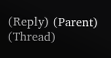(Reply) (Parent) (Thread)